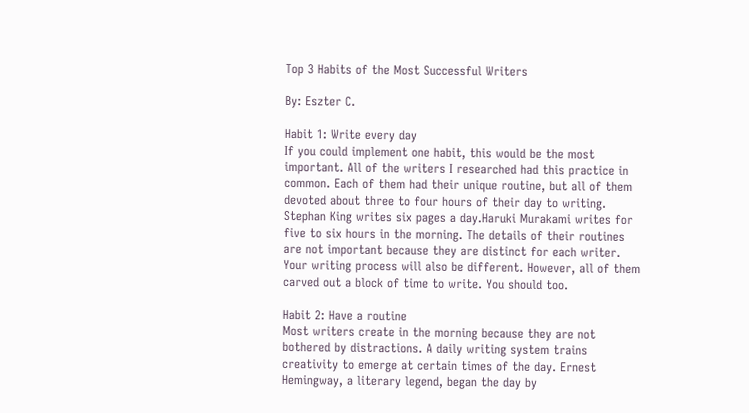Top 3 Habits of the Most Successful Writers

By: Eszter C.

Habit 1: Write every day
If you could implement one habit, this would be the most important. All of the writers I researched had this practice in common. Each of them had their unique routine, but all of them devoted about three to four hours of their day to writing. Stephan King writes six pages a day.Haruki Murakami writes for five to six hours in the morning. The details of their routines are not important because they are distinct for each writer. Your writing process will also be different. However, all of them carved out a block of time to write. You should too.

Habit 2: Have a routine
Most writers create in the morning because they are not bothered by distractions. A daily writing system trains creativity to emerge at certain times of the day. Ernest Hemingway, a literary legend, began the day by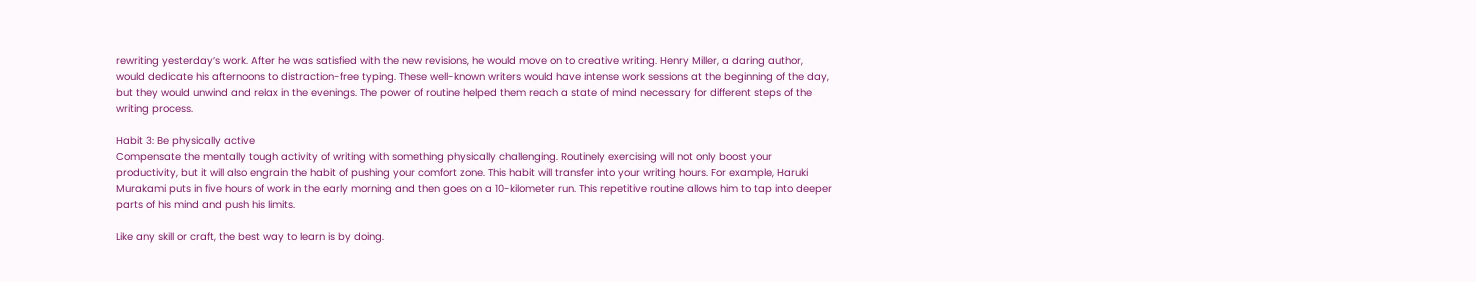rewriting yesterday’s work. After he was satisfied with the new revisions, he would move on to creative writing. Henry Miller, a daring author, would dedicate his afternoons to distraction-free typing. These well-known writers would have intense work sessions at the beginning of the day, but they would unwind and relax in the evenings. The power of routine helped them reach a state of mind necessary for different steps of the writing process.

Habit 3: Be physically active
Compensate the mentally tough activity of writing with something physically challenging. Routinely exercising will not only boost your productivity, but it will also engrain the habit of pushing your comfort zone. This habit will transfer into your writing hours. For example, Haruki Murakami puts in five hours of work in the early morning and then goes on a 10-kilometer run. This repetitive routine allows him to tap into deeper parts of his mind and push his limits.

Like any skill or craft, the best way to learn is by doing.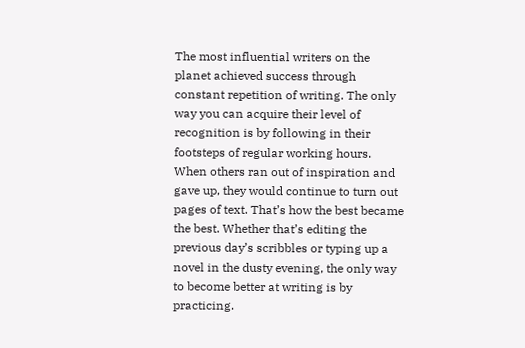The most influential writers on the planet achieved success through constant repetition of writing. The only way you can acquire their level of recognition is by following in their footsteps of regular working hours. When others ran out of inspiration and gave up, they would continue to turn out pages of text. That’s how the best became the best. Whether that’s editing the previous day’s scribbles or typing up a novel in the dusty evening, the only way to become better at writing is by practicing.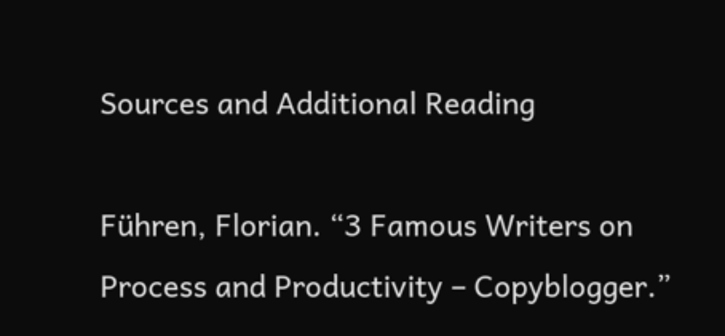Sources and Additional Reading

Führen, Florian. “3 Famous Writers on Process and Productivity – Copyblogger.”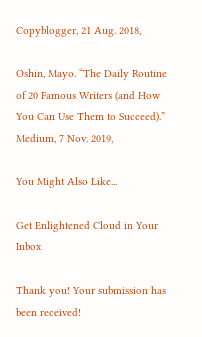Copyblogger, 21 Aug. 2018,

Oshin, Mayo. “The Daily Routine of 20 Famous Writers (and How You Can Use Them to Succeed).” Medium, 7 Nov. 2019,

You Might Also Like...

Get Enlightened Cloud in Your Inbox

Thank you! Your submission has been received!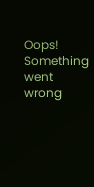Oops! Something went wrong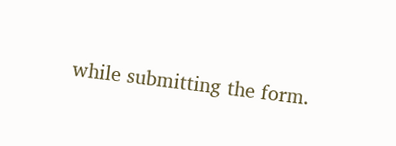while submitting the form.